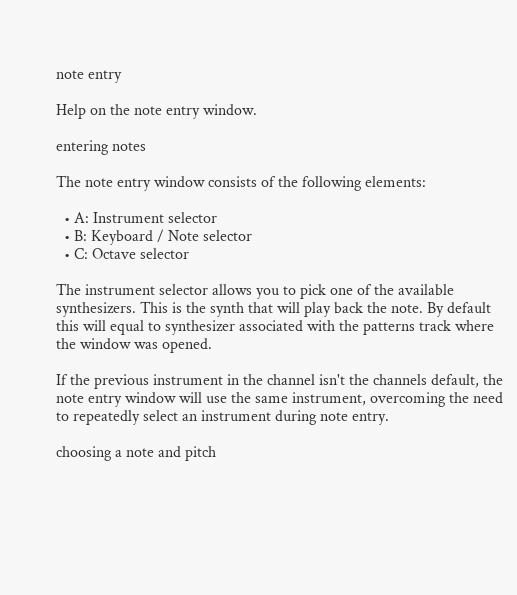note entry

Help on the note entry window.

entering notes

The note entry window consists of the following elements:

  • A: Instrument selector
  • B: Keyboard / Note selector
  • C: Octave selector

The instrument selector allows you to pick one of the available synthesizers. This is the synth that will play back the note. By default this will equal to synthesizer associated with the patterns track where the window was opened.

If the previous instrument in the channel isn't the channels default, the note entry window will use the same instrument, overcoming the need to repeatedly select an instrument during note entry.

choosing a note and pitch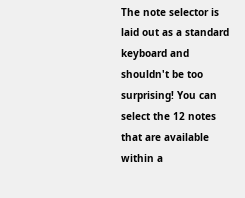The note selector is laid out as a standard keyboard and shouldn't be too surprising! You can select the 12 notes that are available within a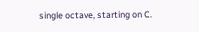single octave, starting on C.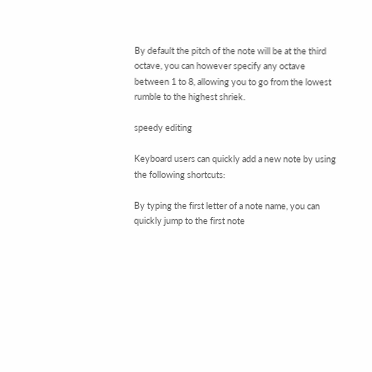By default the pitch of the note will be at the third octave, you can however specify any octave between 1 to 8, allowing you to go from the lowest rumble to the highest shriek.

speedy editing

Keyboard users can quickly add a new note by using the following shortcuts:

By typing the first letter of a note name, you can quickly jump to the first note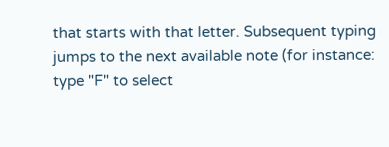that starts with that letter. Subsequent typing jumps to the next available note (for instance: type "F" to select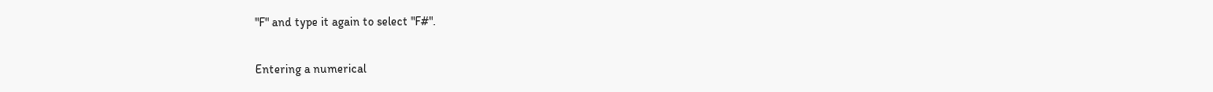"F" and type it again to select "F#".

Entering a numerical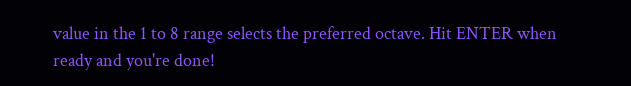value in the 1 to 8 range selects the preferred octave. Hit ENTER when ready and you're done!